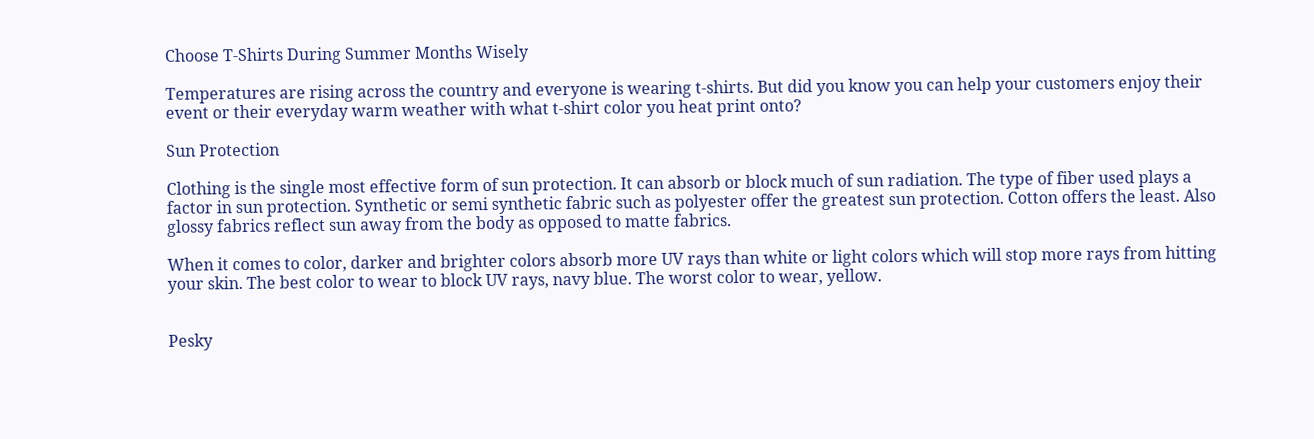Choose T-Shirts During Summer Months Wisely

Temperatures are rising across the country and everyone is wearing t-shirts. But did you know you can help your customers enjoy their event or their everyday warm weather with what t-shirt color you heat print onto?

Sun Protection

Clothing is the single most effective form of sun protection. It can absorb or block much of sun radiation. The type of fiber used plays a factor in sun protection. Synthetic or semi synthetic fabric such as polyester offer the greatest sun protection. Cotton offers the least. Also glossy fabrics reflect sun away from the body as opposed to matte fabrics.

When it comes to color, darker and brighter colors absorb more UV rays than white or light colors which will stop more rays from hitting your skin. The best color to wear to block UV rays, navy blue. The worst color to wear, yellow.


Pesky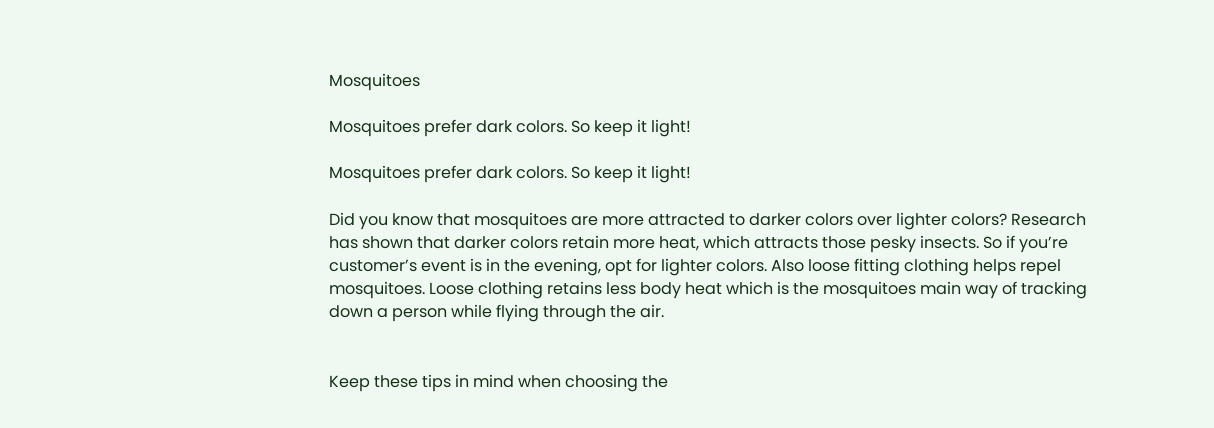Mosquitoes

Mosquitoes prefer dark colors. So keep it light!

Mosquitoes prefer dark colors. So keep it light!

Did you know that mosquitoes are more attracted to darker colors over lighter colors? Research has shown that darker colors retain more heat, which attracts those pesky insects. So if you’re customer’s event is in the evening, opt for lighter colors. Also loose fitting clothing helps repel mosquitoes. Loose clothing retains less body heat which is the mosquitoes main way of tracking down a person while flying through the air.


Keep these tips in mind when choosing the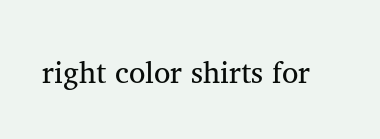right color shirts for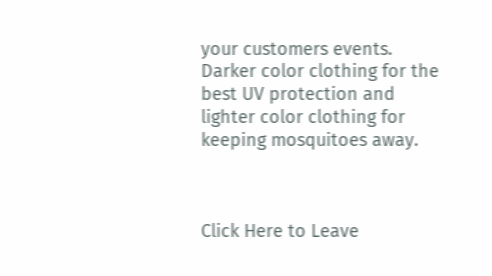your customers events. Darker color clothing for the best UV protection and lighter color clothing for keeping mosquitoes away.



Click Here to Leave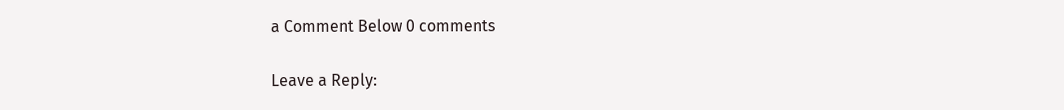a Comment Below 0 comments

Leave a Reply: